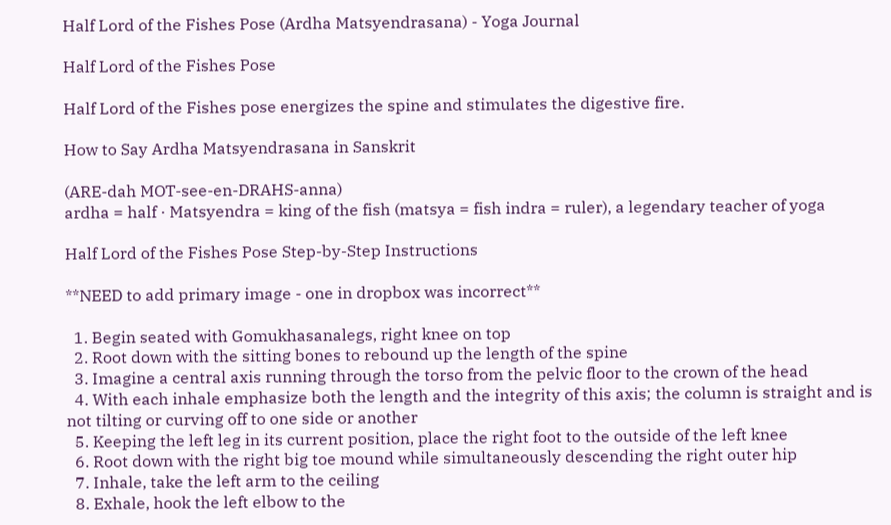Half Lord of the Fishes Pose (Ardha Matsyendrasana) - Yoga Journal

Half Lord of the Fishes Pose

Half Lord of the Fishes pose energizes the spine and stimulates the digestive fire.

How to Say Ardha Matsyendrasana in Sanskrit

(ARE-dah MOT-see-en-DRAHS-anna)
ardha = half · Matsyendra = king of the fish (matsya = fish indra = ruler), a legendary teacher of yoga

Half Lord of the Fishes Pose Step-by-Step Instructions

**NEED to add primary image - one in dropbox was incorrect**

  1. Begin seated with Gomukhasanalegs, right knee on top
  2. Root down with the sitting bones to rebound up the length of the spine
  3. Imagine a central axis running through the torso from the pelvic floor to the crown of the head
  4. With each inhale emphasize both the length and the integrity of this axis; the column is straight and is not tilting or curving off to one side or another
  5. Keeping the left leg in its current position, place the right foot to the outside of the left knee
  6. Root down with the right big toe mound while simultaneously descending the right outer hip
  7. Inhale, take the left arm to the ceiling
  8. Exhale, hook the left elbow to the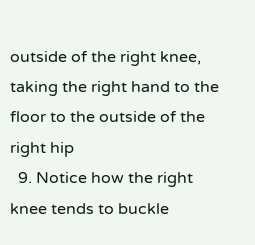outside of the right knee, taking the right hand to the floor to the outside of the right hip
  9. Notice how the right knee tends to buckle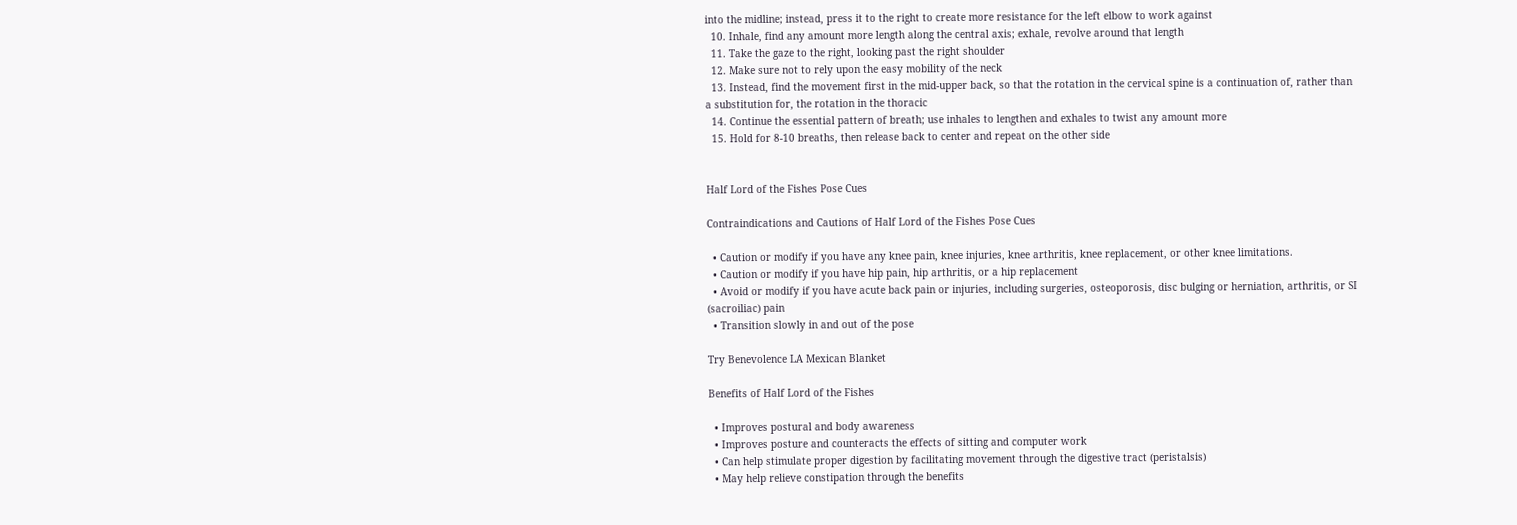into the midline; instead, press it to the right to create more resistance for the left elbow to work against
  10. Inhale, find any amount more length along the central axis; exhale, revolve around that length
  11. Take the gaze to the right, looking past the right shoulder
  12. Make sure not to rely upon the easy mobility of the neck
  13. Instead, find the movement first in the mid-upper back, so that the rotation in the cervical spine is a continuation of, rather than a substitution for, the rotation in the thoracic
  14. Continue the essential pattern of breath; use inhales to lengthen and exhales to twist any amount more
  15. Hold for 8-10 breaths, then release back to center and repeat on the other side


Half Lord of the Fishes Pose Cues

Contraindications and Cautions of Half Lord of the Fishes Pose Cues

  • Caution or modify if you have any knee pain, knee injuries, knee arthritis, knee replacement, or other knee limitations.
  • Caution or modify if you have hip pain, hip arthritis, or a hip replacement
  • Avoid or modify if you have acute back pain or injuries, including surgeries, osteoporosis, disc bulging or herniation, arthritis, or SI (sacroiliac) pain
  • Transition slowly in and out of the pose

Try Benevolence LA Mexican Blanket

Benefits of Half Lord of the Fishes

  • Improves postural and body awareness
  • Improves posture and counteracts the effects of sitting and computer work
  • Can help stimulate proper digestion by facilitating movement through the digestive tract (peristalsis)
  • May help relieve constipation through the benefits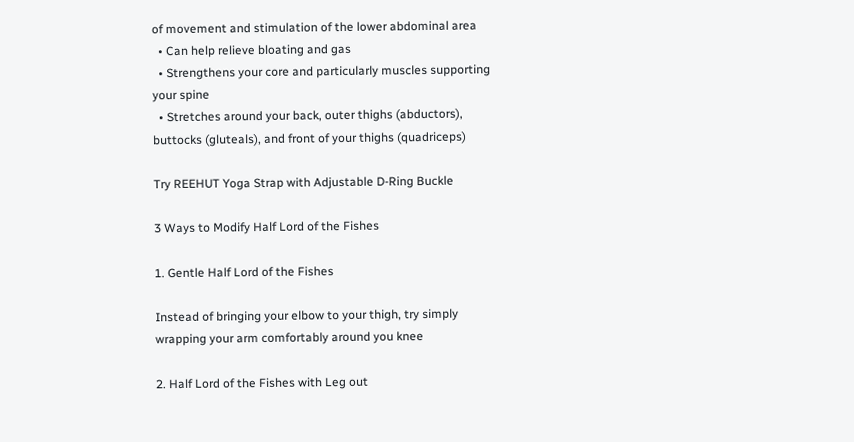of movement and stimulation of the lower abdominal area
  • Can help relieve bloating and gas
  • Strengthens your core and particularly muscles supporting your spine
  • Stretches around your back, outer thighs (abductors), buttocks (gluteals), and front of your thighs (quadriceps)

Try REEHUT Yoga Strap with Adjustable D-Ring Buckle

3 Ways to Modify Half Lord of the Fishes

1. Gentle Half Lord of the Fishes

Instead of bringing your elbow to your thigh, try simply wrapping your arm comfortably around you knee

2. Half Lord of the Fishes with Leg out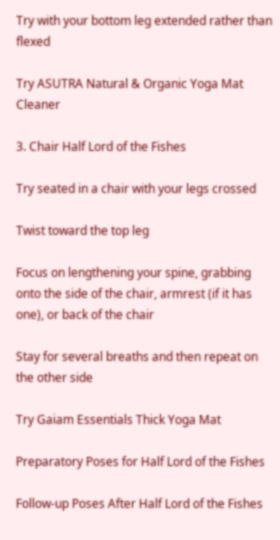Try with your bottom leg extended rather than flexed

Try ASUTRA Natural & Organic Yoga Mat Cleaner

3. Chair Half Lord of the Fishes

Try seated in a chair with your legs crossed

Twist toward the top leg

Focus on lengthening your spine, grabbing onto the side of the chair, armrest (if it has one), or back of the chair

Stay for several breaths and then repeat on the other side

Try Gaiam Essentials Thick Yoga Mat

Preparatory Poses for Half Lord of the Fishes

Follow-up Poses After Half Lord of the Fishes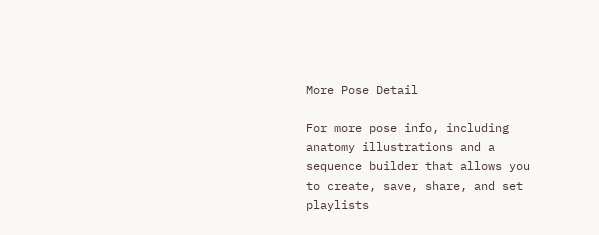More Pose Detail

For more pose info, including anatomy illustrations and a sequence builder that allows you to create, save, share, and set playlists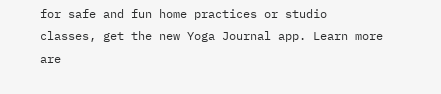for safe and fun home practices or studio classes, get the new Yoga Journal app. Learn more are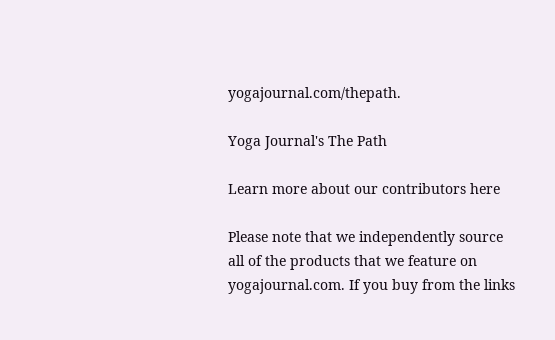yogajournal.com/thepath.

Yoga Journal's The Path

Learn more about our contributors here

Please note that we independently source all of the products that we feature on yogajournal.com. If you buy from the links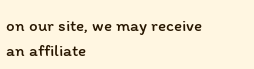on our site, we may receive an affiliate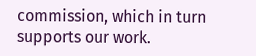commission, which in turn supports our work.